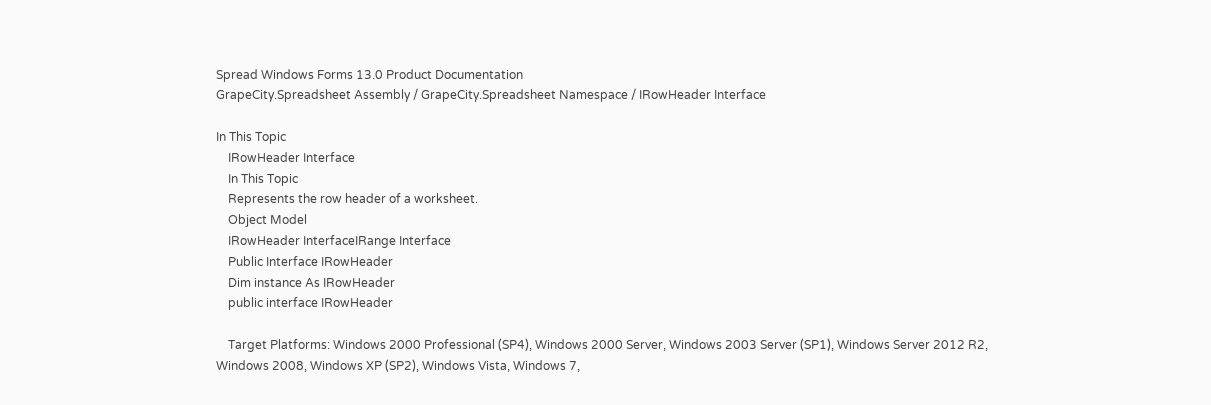Spread Windows Forms 13.0 Product Documentation
GrapeCity.Spreadsheet Assembly / GrapeCity.Spreadsheet Namespace / IRowHeader Interface

In This Topic
    IRowHeader Interface
    In This Topic
    Represents the row header of a worksheet.
    Object Model
    IRowHeader InterfaceIRange Interface
    Public Interface IRowHeader
    Dim instance As IRowHeader
    public interface IRowHeader

    Target Platforms: Windows 2000 Professional (SP4), Windows 2000 Server, Windows 2003 Server (SP1), Windows Server 2012 R2, Windows 2008, Windows XP (SP2), Windows Vista, Windows 7,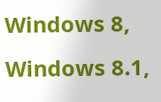Windows 8, Windows 8.1,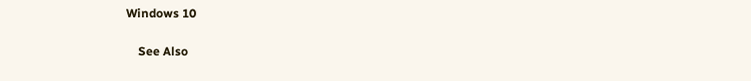Windows 10

    See Also